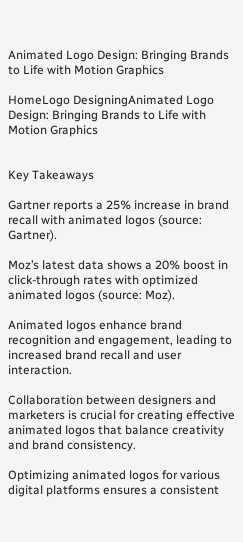Animated Logo Design: Bringing Brands to Life with Motion Graphics

HomeLogo DesigningAnimated Logo Design: Bringing Brands to Life with Motion Graphics


Key Takeaways

Gartner reports a 25% increase in brand recall with animated logos (source: Gartner).

Moz’s latest data shows a 20% boost in click-through rates with optimized animated logos (source: Moz).

Animated logos enhance brand recognition and engagement, leading to increased brand recall and user interaction.

Collaboration between designers and marketers is crucial for creating effective animated logos that balance creativity and brand consistency.

Optimizing animated logos for various digital platforms ensures a consistent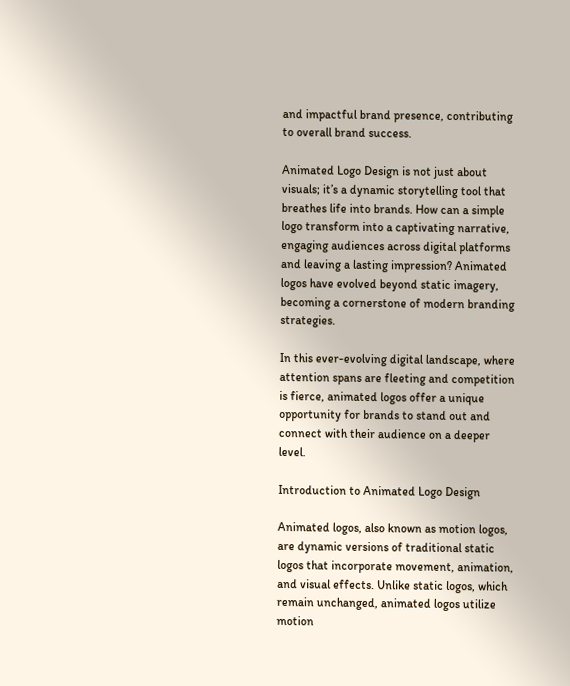and impactful brand presence, contributing to overall brand success.

Animated Logo Design is not just about visuals; it’s a dynamic storytelling tool that breathes life into brands. How can a simple logo transform into a captivating narrative, engaging audiences across digital platforms and leaving a lasting impression? Animated logos have evolved beyond static imagery, becoming a cornerstone of modern branding strategies.

In this ever-evolving digital landscape, where attention spans are fleeting and competition is fierce, animated logos offer a unique opportunity for brands to stand out and connect with their audience on a deeper level.

Introduction to Animated Logo Design

Animated logos, also known as motion logos, are dynamic versions of traditional static logos that incorporate movement, animation, and visual effects. Unlike static logos, which remain unchanged, animated logos utilize motion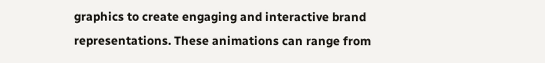graphics to create engaging and interactive brand representations. These animations can range from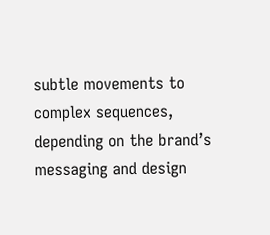subtle movements to complex sequences, depending on the brand’s messaging and design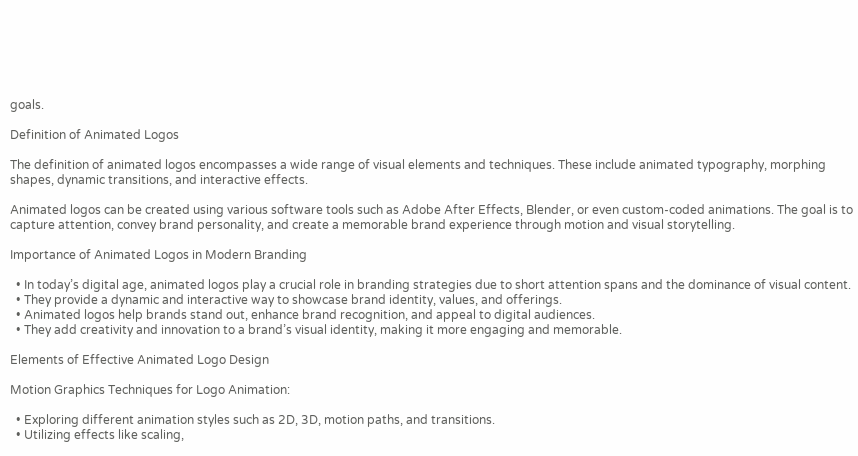goals.

Definition of Animated Logos

The definition of animated logos encompasses a wide range of visual elements and techniques. These include animated typography, morphing shapes, dynamic transitions, and interactive effects.

Animated logos can be created using various software tools such as Adobe After Effects, Blender, or even custom-coded animations. The goal is to capture attention, convey brand personality, and create a memorable brand experience through motion and visual storytelling.

Importance of Animated Logos in Modern Branding

  • In today’s digital age, animated logos play a crucial role in branding strategies due to short attention spans and the dominance of visual content.
  • They provide a dynamic and interactive way to showcase brand identity, values, and offerings.
  • Animated logos help brands stand out, enhance brand recognition, and appeal to digital audiences.
  • They add creativity and innovation to a brand’s visual identity, making it more engaging and memorable.

Elements of Effective Animated Logo Design

Motion Graphics Techniques for Logo Animation:

  • Exploring different animation styles such as 2D, 3D, motion paths, and transitions.
  • Utilizing effects like scaling,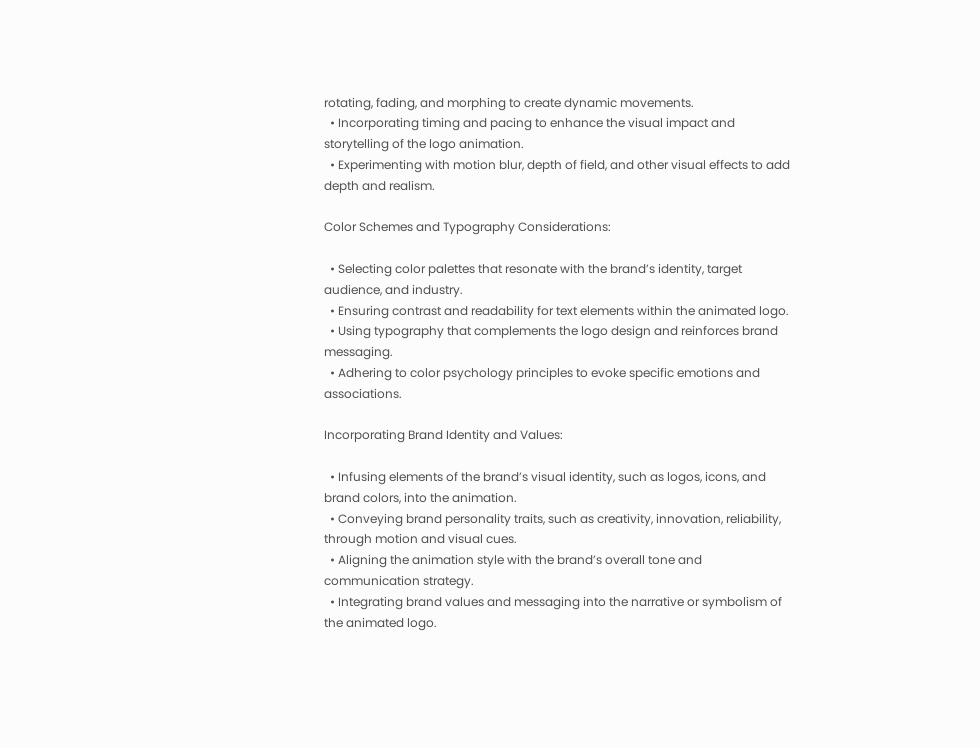rotating, fading, and morphing to create dynamic movements.
  • Incorporating timing and pacing to enhance the visual impact and storytelling of the logo animation.
  • Experimenting with motion blur, depth of field, and other visual effects to add depth and realism.

Color Schemes and Typography Considerations:

  • Selecting color palettes that resonate with the brand’s identity, target audience, and industry.
  • Ensuring contrast and readability for text elements within the animated logo.
  • Using typography that complements the logo design and reinforces brand messaging.
  • Adhering to color psychology principles to evoke specific emotions and associations.

Incorporating Brand Identity and Values:

  • Infusing elements of the brand’s visual identity, such as logos, icons, and brand colors, into the animation.
  • Conveying brand personality traits, such as creativity, innovation, reliability, through motion and visual cues.
  • Aligning the animation style with the brand’s overall tone and communication strategy.
  • Integrating brand values and messaging into the narrative or symbolism of the animated logo.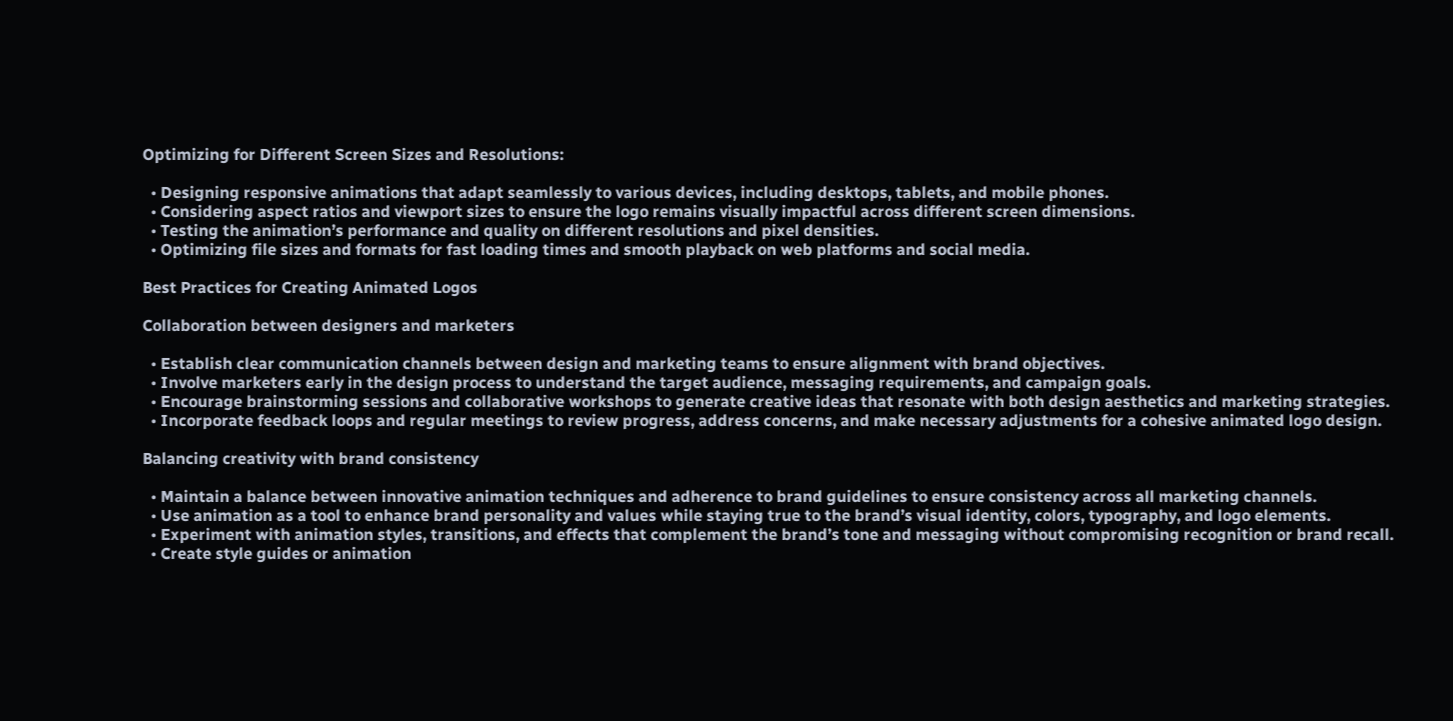Optimizing for Different Screen Sizes and Resolutions:

  • Designing responsive animations that adapt seamlessly to various devices, including desktops, tablets, and mobile phones.
  • Considering aspect ratios and viewport sizes to ensure the logo remains visually impactful across different screen dimensions.
  • Testing the animation’s performance and quality on different resolutions and pixel densities.
  • Optimizing file sizes and formats for fast loading times and smooth playback on web platforms and social media.

Best Practices for Creating Animated Logos

Collaboration between designers and marketers

  • Establish clear communication channels between design and marketing teams to ensure alignment with brand objectives.
  • Involve marketers early in the design process to understand the target audience, messaging requirements, and campaign goals.
  • Encourage brainstorming sessions and collaborative workshops to generate creative ideas that resonate with both design aesthetics and marketing strategies.
  • Incorporate feedback loops and regular meetings to review progress, address concerns, and make necessary adjustments for a cohesive animated logo design.

Balancing creativity with brand consistency

  • Maintain a balance between innovative animation techniques and adherence to brand guidelines to ensure consistency across all marketing channels.
  • Use animation as a tool to enhance brand personality and values while staying true to the brand’s visual identity, colors, typography, and logo elements.
  • Experiment with animation styles, transitions, and effects that complement the brand’s tone and messaging without compromising recognition or brand recall.
  • Create style guides or animation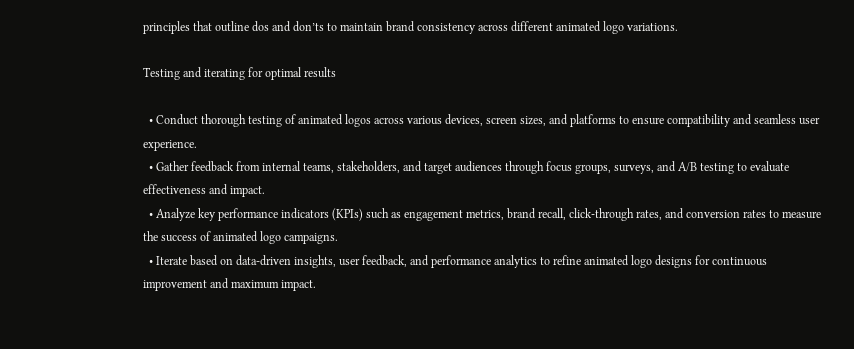principles that outline dos and don’ts to maintain brand consistency across different animated logo variations.

Testing and iterating for optimal results

  • Conduct thorough testing of animated logos across various devices, screen sizes, and platforms to ensure compatibility and seamless user experience.
  • Gather feedback from internal teams, stakeholders, and target audiences through focus groups, surveys, and A/B testing to evaluate effectiveness and impact.
  • Analyze key performance indicators (KPIs) such as engagement metrics, brand recall, click-through rates, and conversion rates to measure the success of animated logo campaigns.
  • Iterate based on data-driven insights, user feedback, and performance analytics to refine animated logo designs for continuous improvement and maximum impact.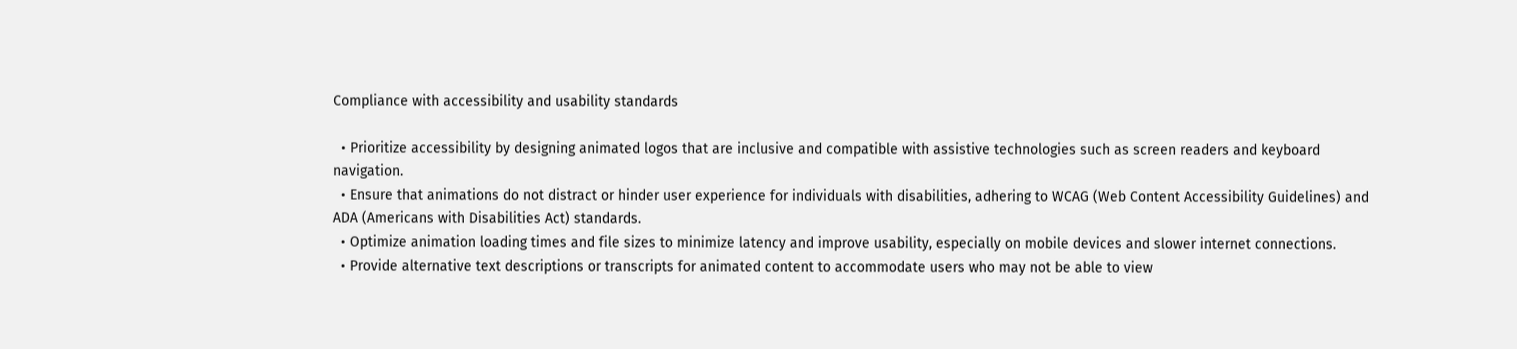Compliance with accessibility and usability standards

  • Prioritize accessibility by designing animated logos that are inclusive and compatible with assistive technologies such as screen readers and keyboard navigation.
  • Ensure that animations do not distract or hinder user experience for individuals with disabilities, adhering to WCAG (Web Content Accessibility Guidelines) and ADA (Americans with Disabilities Act) standards.
  • Optimize animation loading times and file sizes to minimize latency and improve usability, especially on mobile devices and slower internet connections.
  • Provide alternative text descriptions or transcripts for animated content to accommodate users who may not be able to view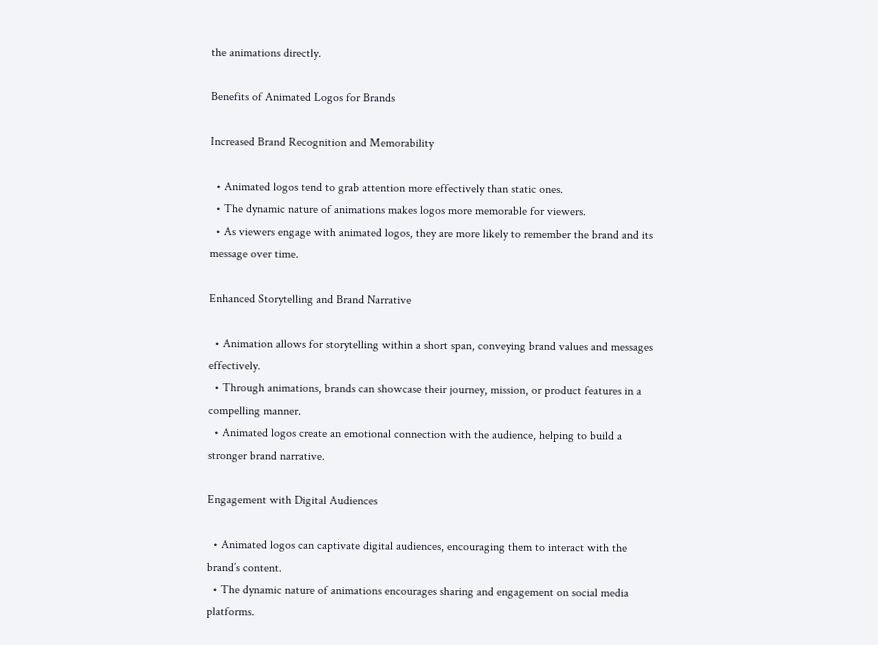the animations directly.

Benefits of Animated Logos for Brands

Increased Brand Recognition and Memorability

  • Animated logos tend to grab attention more effectively than static ones.
  • The dynamic nature of animations makes logos more memorable for viewers.
  • As viewers engage with animated logos, they are more likely to remember the brand and its message over time.

Enhanced Storytelling and Brand Narrative

  • Animation allows for storytelling within a short span, conveying brand values and messages effectively.
  • Through animations, brands can showcase their journey, mission, or product features in a compelling manner.
  • Animated logos create an emotional connection with the audience, helping to build a stronger brand narrative.

Engagement with Digital Audiences

  • Animated logos can captivate digital audiences, encouraging them to interact with the brand’s content.
  • The dynamic nature of animations encourages sharing and engagement on social media platforms.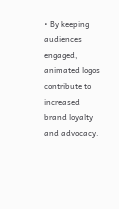• By keeping audiences engaged, animated logos contribute to increased brand loyalty and advocacy.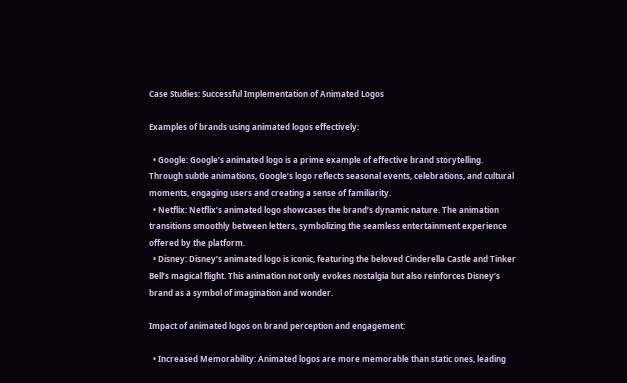Case Studies: Successful Implementation of Animated Logos

Examples of brands using animated logos effectively:

  • Google: Google’s animated logo is a prime example of effective brand storytelling. Through subtle animations, Google’s logo reflects seasonal events, celebrations, and cultural moments, engaging users and creating a sense of familiarity.
  • Netflix: Netflix’s animated logo showcases the brand’s dynamic nature. The animation transitions smoothly between letters, symbolizing the seamless entertainment experience offered by the platform.
  • Disney: Disney’s animated logo is iconic, featuring the beloved Cinderella Castle and Tinker Bell’s magical flight. This animation not only evokes nostalgia but also reinforces Disney’s brand as a symbol of imagination and wonder.

Impact of animated logos on brand perception and engagement:

  • Increased Memorability: Animated logos are more memorable than static ones, leading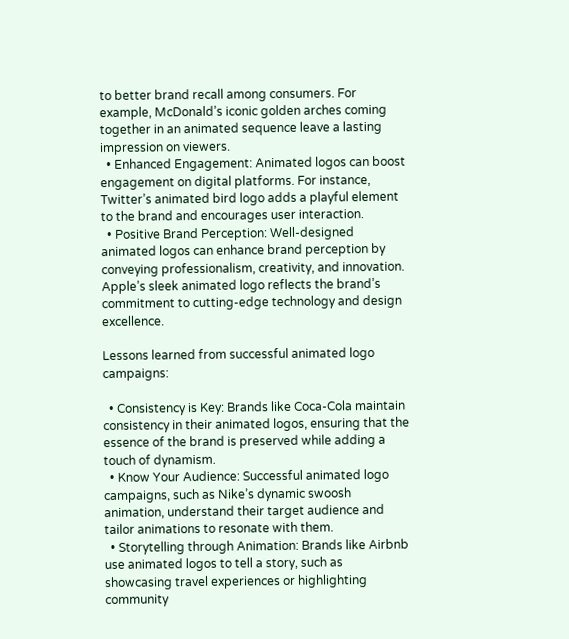to better brand recall among consumers. For example, McDonald’s iconic golden arches coming together in an animated sequence leave a lasting impression on viewers.
  • Enhanced Engagement: Animated logos can boost engagement on digital platforms. For instance, Twitter’s animated bird logo adds a playful element to the brand and encourages user interaction.
  • Positive Brand Perception: Well-designed animated logos can enhance brand perception by conveying professionalism, creativity, and innovation. Apple’s sleek animated logo reflects the brand’s commitment to cutting-edge technology and design excellence.

Lessons learned from successful animated logo campaigns:

  • Consistency is Key: Brands like Coca-Cola maintain consistency in their animated logos, ensuring that the essence of the brand is preserved while adding a touch of dynamism.
  • Know Your Audience: Successful animated logo campaigns, such as Nike’s dynamic swoosh animation, understand their target audience and tailor animations to resonate with them.
  • Storytelling through Animation: Brands like Airbnb use animated logos to tell a story, such as showcasing travel experiences or highlighting community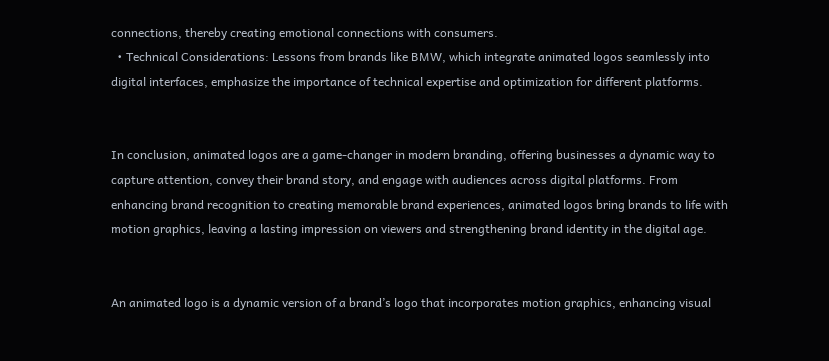connections, thereby creating emotional connections with consumers.
  • Technical Considerations: Lessons from brands like BMW, which integrate animated logos seamlessly into digital interfaces, emphasize the importance of technical expertise and optimization for different platforms.


In conclusion, animated logos are a game-changer in modern branding, offering businesses a dynamic way to capture attention, convey their brand story, and engage with audiences across digital platforms. From enhancing brand recognition to creating memorable brand experiences, animated logos bring brands to life with motion graphics, leaving a lasting impression on viewers and strengthening brand identity in the digital age.


An animated logo is a dynamic version of a brand’s logo that incorporates motion graphics, enhancing visual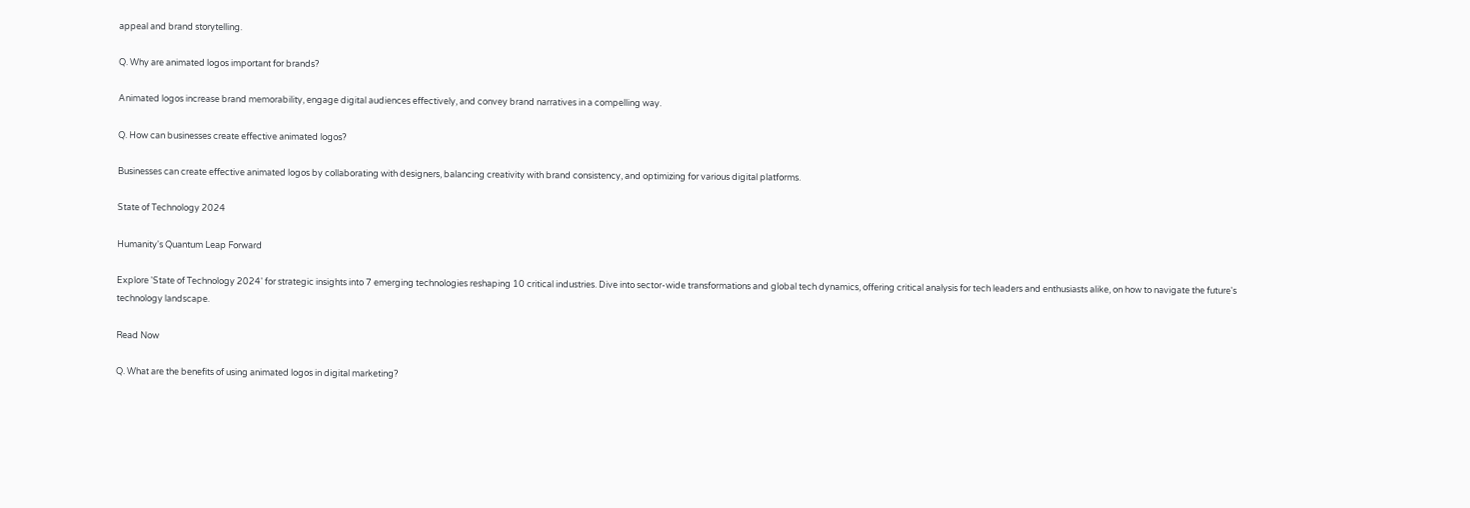appeal and brand storytelling.

Q. Why are animated logos important for brands?

Animated logos increase brand memorability, engage digital audiences effectively, and convey brand narratives in a compelling way.

Q. How can businesses create effective animated logos?

Businesses can create effective animated logos by collaborating with designers, balancing creativity with brand consistency, and optimizing for various digital platforms.

State of Technology 2024

Humanity's Quantum Leap Forward

Explore 'State of Technology 2024' for strategic insights into 7 emerging technologies reshaping 10 critical industries. Dive into sector-wide transformations and global tech dynamics, offering critical analysis for tech leaders and enthusiasts alike, on how to navigate the future's technology landscape.

Read Now

Q. What are the benefits of using animated logos in digital marketing?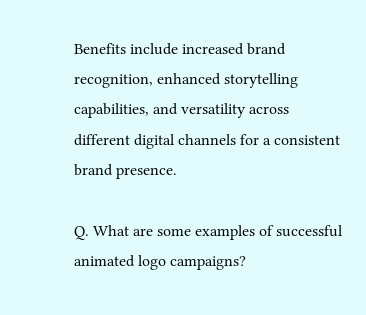Benefits include increased brand recognition, enhanced storytelling capabilities, and versatility across different digital channels for a consistent brand presence.

Q. What are some examples of successful animated logo campaigns?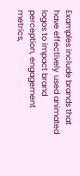Examples include brands that have effectively used animated logos to impact brand perception, engagement metrics,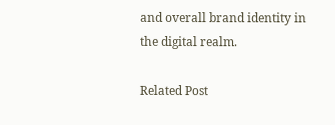and overall brand identity in the digital realm.

Related Post